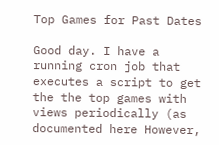Top Games for Past Dates

Good day. I have a running cron job that executes a script to get the the top games with views periodically (as documented here However,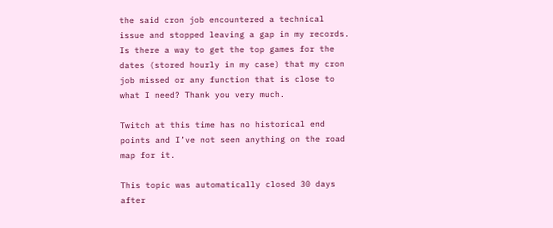the said cron job encountered a technical issue and stopped leaving a gap in my records. Is there a way to get the top games for the dates (stored hourly in my case) that my cron job missed or any function that is close to what I need? Thank you very much.

Twitch at this time has no historical end points and I’ve not seen anything on the road map for it.

This topic was automatically closed 30 days after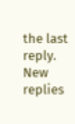the last reply. New replies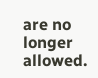are no longer allowed.